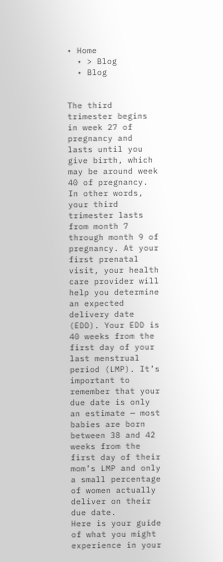• Home
  • > Blog
  • Blog


The third trimester begins in week 27 of pregnancy and lasts until you give birth, which may be around week 40 of pregnancy. In other words, your third trimester lasts from month 7 through month 9 of pregnancy. At your first prenatal visit, your health care provider will help you determine an expected delivery date (EDD). Your EDD is 40 weeks from the first day of your last menstrual period (LMP). It’s important to remember that your due date is only an estimate — most babies are born between 38 and 42 weeks from the first day of their mom’s LMP and only a small percentage of women actually deliver on their due date.
Here is your guide of what you might experience in your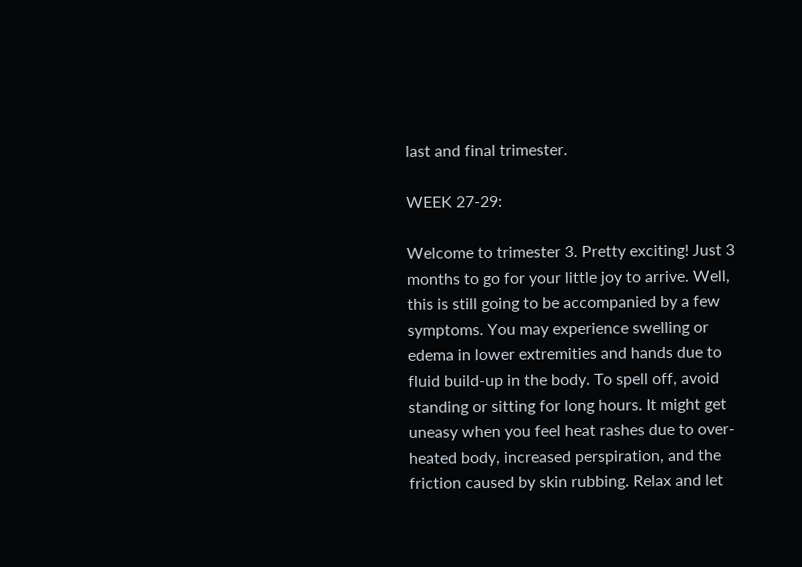last and final trimester.

WEEK 27-29:

Welcome to trimester 3. Pretty exciting! Just 3 months to go for your little joy to arrive. Well, this is still going to be accompanied by a few symptoms. You may experience swelling or edema in lower extremities and hands due to fluid build-up in the body. To spell off, avoid standing or sitting for long hours. It might get uneasy when you feel heat rashes due to over-heated body, increased perspiration, and the friction caused by skin rubbing. Relax and let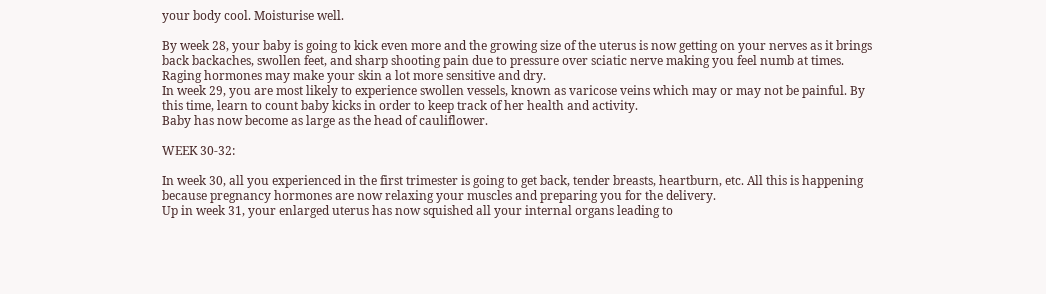your body cool. Moisturise well.

By week 28, your baby is going to kick even more and the growing size of the uterus is now getting on your nerves as it brings back backaches, swollen feet, and sharp shooting pain due to pressure over sciatic nerve making you feel numb at times. Raging hormones may make your skin a lot more sensitive and dry.
In week 29, you are most likely to experience swollen vessels, known as varicose veins which may or may not be painful. By this time, learn to count baby kicks in order to keep track of her health and activity.
Baby has now become as large as the head of cauliflower.

WEEK 30-32:

In week 30, all you experienced in the first trimester is going to get back, tender breasts, heartburn, etc. All this is happening because pregnancy hormones are now relaxing your muscles and preparing you for the delivery.
Up in week 31, your enlarged uterus has now squished all your internal organs leading to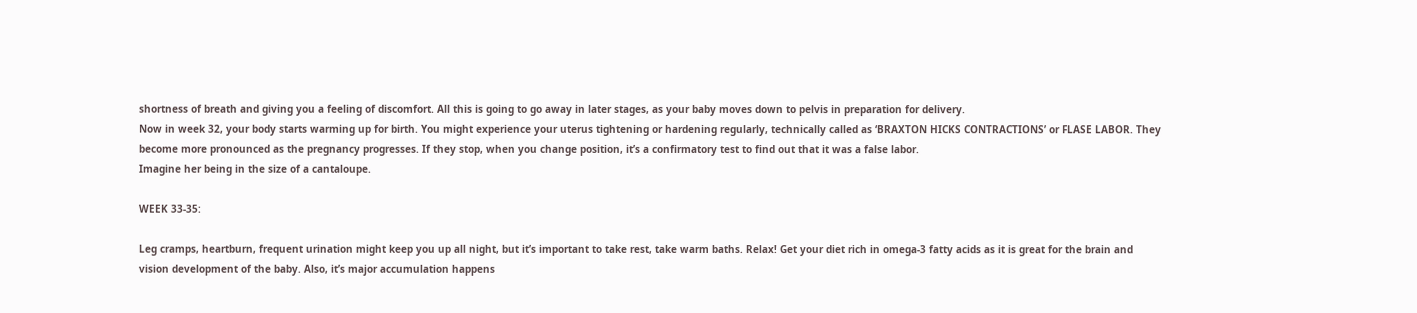shortness of breath and giving you a feeling of discomfort. All this is going to go away in later stages, as your baby moves down to pelvis in preparation for delivery.
Now in week 32, your body starts warming up for birth. You might experience your uterus tightening or hardening regularly, technically called as ‘BRAXTON HICKS CONTRACTIONS’ or FLASE LABOR. They become more pronounced as the pregnancy progresses. If they stop, when you change position, it’s a confirmatory test to find out that it was a false labor.
Imagine her being in the size of a cantaloupe.

WEEK 33-35:

Leg cramps, heartburn, frequent urination might keep you up all night, but it’s important to take rest, take warm baths. Relax! Get your diet rich in omega-3 fatty acids as it is great for the brain and vision development of the baby. Also, it’s major accumulation happens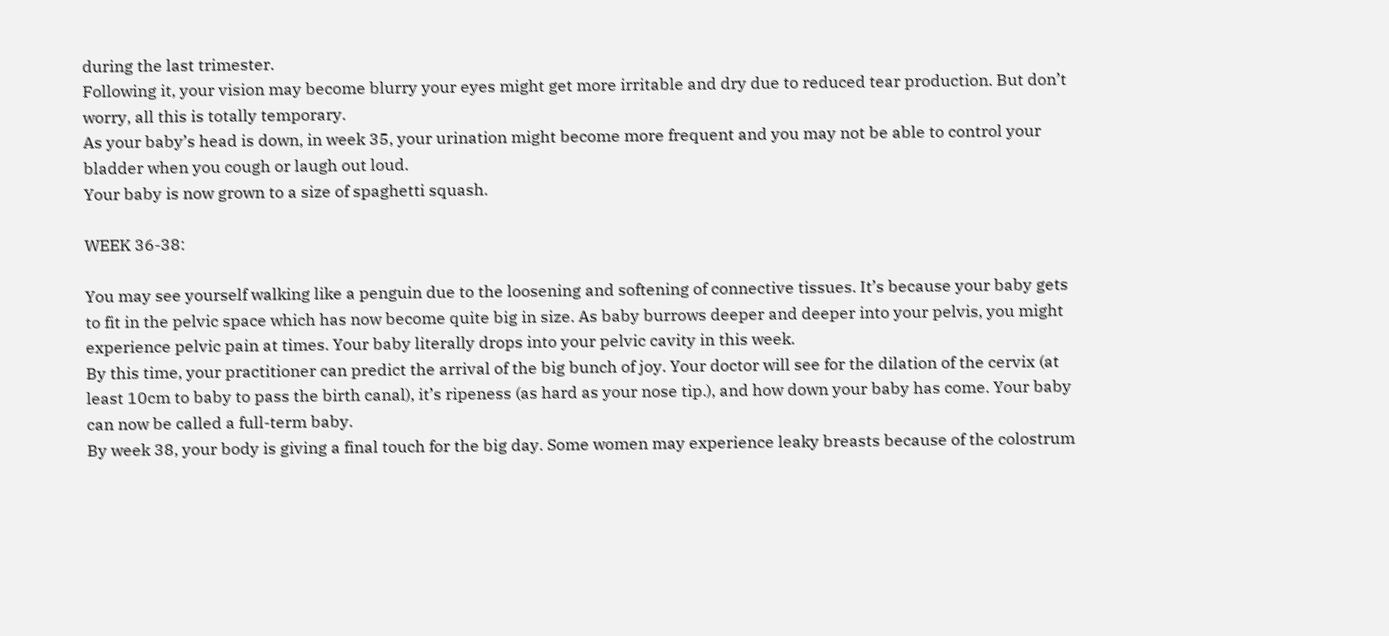during the last trimester.
Following it, your vision may become blurry your eyes might get more irritable and dry due to reduced tear production. But don’t worry, all this is totally temporary.
As your baby’s head is down, in week 35, your urination might become more frequent and you may not be able to control your bladder when you cough or laugh out loud.
Your baby is now grown to a size of spaghetti squash.

WEEK 36-38:

You may see yourself walking like a penguin due to the loosening and softening of connective tissues. It’s because your baby gets to fit in the pelvic space which has now become quite big in size. As baby burrows deeper and deeper into your pelvis, you might experience pelvic pain at times. Your baby literally drops into your pelvic cavity in this week.
By this time, your practitioner can predict the arrival of the big bunch of joy. Your doctor will see for the dilation of the cervix (at least 10cm to baby to pass the birth canal), it’s ripeness (as hard as your nose tip.), and how down your baby has come. Your baby can now be called a full-term baby.
By week 38, your body is giving a final touch for the big day. Some women may experience leaky breasts because of the colostrum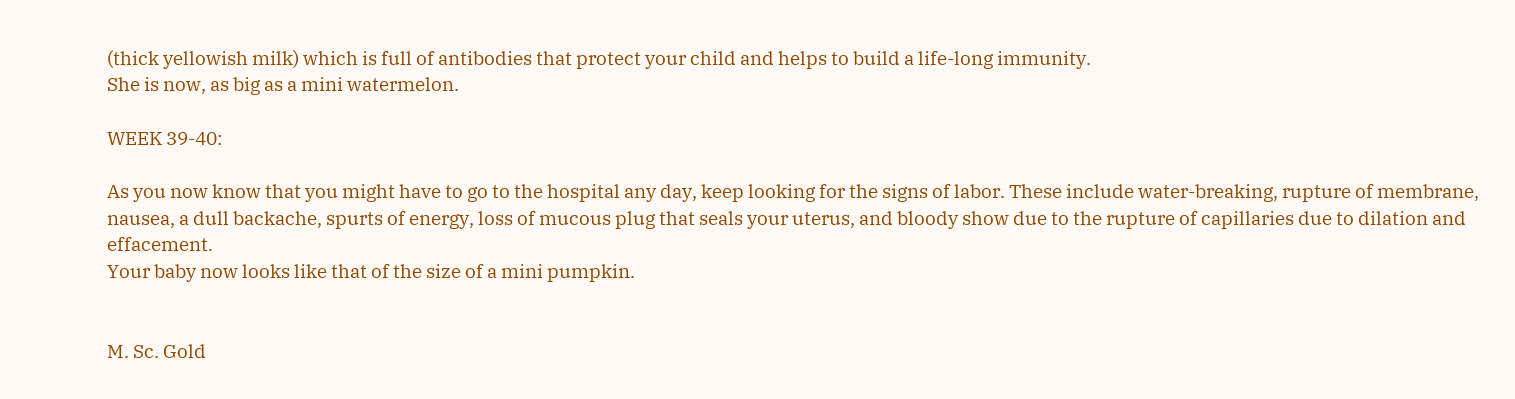(thick yellowish milk) which is full of antibodies that protect your child and helps to build a life-long immunity.
She is now, as big as a mini watermelon.

WEEK 39-40:

As you now know that you might have to go to the hospital any day, keep looking for the signs of labor. These include water-breaking, rupture of membrane, nausea, a dull backache, spurts of energy, loss of mucous plug that seals your uterus, and bloody show due to the rupture of capillaries due to dilation and effacement.
Your baby now looks like that of the size of a mini pumpkin.


M. Sc. Gold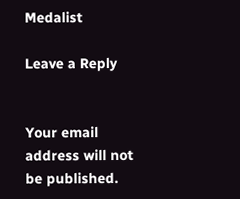Medalist

Leave a Reply


Your email address will not be published.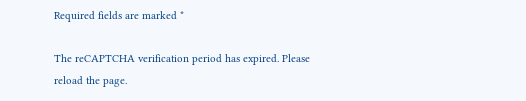Required fields are marked *

The reCAPTCHA verification period has expired. Please reload the page.